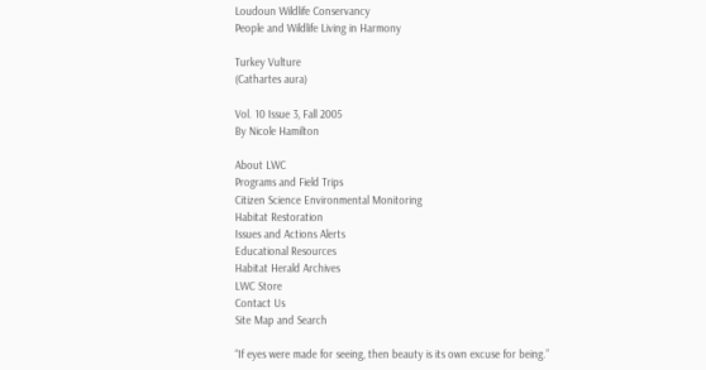Loudoun Wildlife Conservancy
People and Wildlife Living in Harmony

Turkey Vulture
(Cathartes aura)

Vol. 10 Issue 3, Fall 2005
By Nicole Hamilton

About LWC
Programs and Field Trips
Citizen Science Environmental Monitoring
Habitat Restoration
Issues and Actions Alerts
Educational Resources
Habitat Herald Archives
LWC Store
Contact Us
Site Map and Search

“If eyes were made for seeing, then beauty is its own excuse for being.”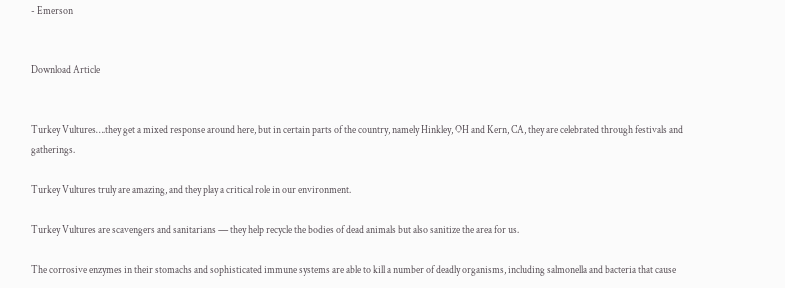- Emerson


Download Article


Turkey Vultures….they get a mixed response around here, but in certain parts of the country, namely Hinkley, OH and Kern, CA, they are celebrated through festivals and gatherings.

Turkey Vultures truly are amazing, and they play a critical role in our environment.

Turkey Vultures are scavengers and sanitarians ― they help recycle the bodies of dead animals but also sanitize the area for us.

The corrosive enzymes in their stomachs and sophisticated immune systems are able to kill a number of deadly organisms, including salmonella and bacteria that cause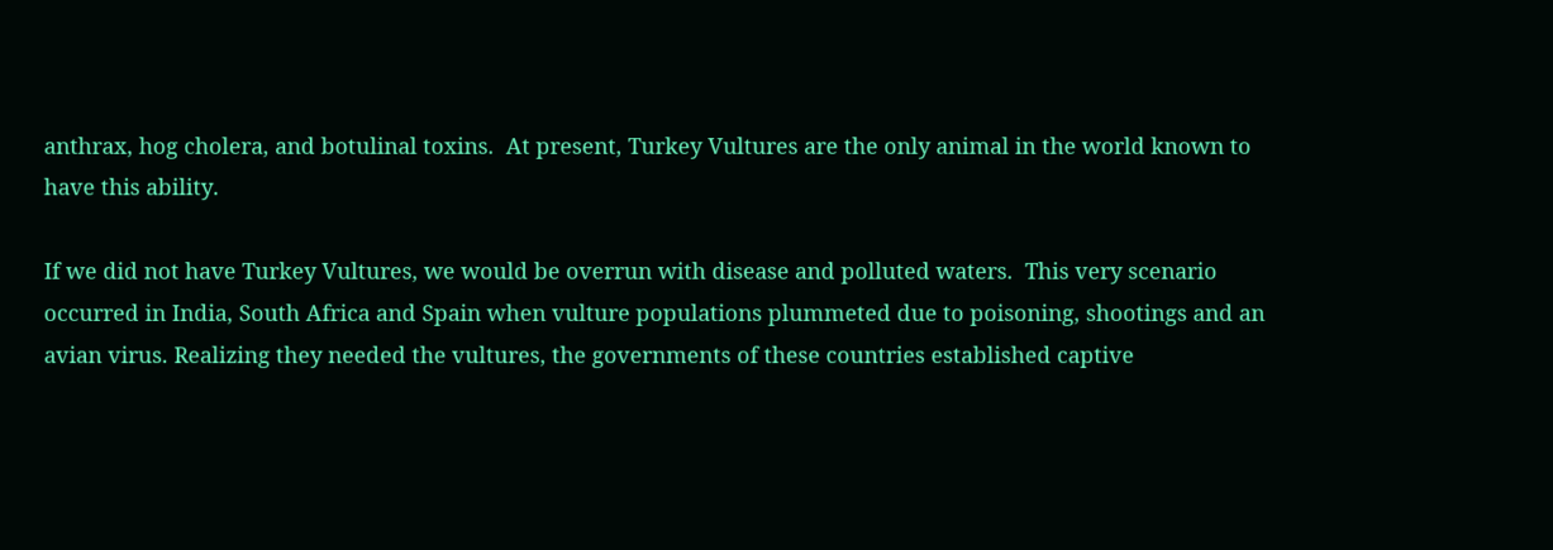anthrax, hog cholera, and botulinal toxins.  At present, Turkey Vultures are the only animal in the world known to have this ability.

If we did not have Turkey Vultures, we would be overrun with disease and polluted waters.  This very scenario occurred in India, South Africa and Spain when vulture populations plummeted due to poisoning, shootings and an avian virus. Realizing they needed the vultures, the governments of these countries established captive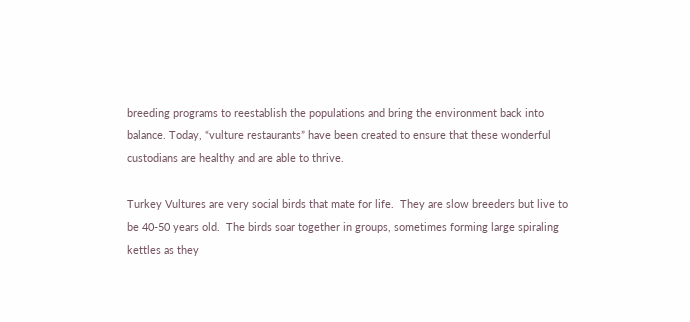breeding programs to reestablish the populations and bring the environment back into balance. Today, “vulture restaurants” have been created to ensure that these wonderful custodians are healthy and are able to thrive.

Turkey Vultures are very social birds that mate for life.  They are slow breeders but live to be 40-50 years old.  The birds soar together in groups, sometimes forming large spiraling kettles as they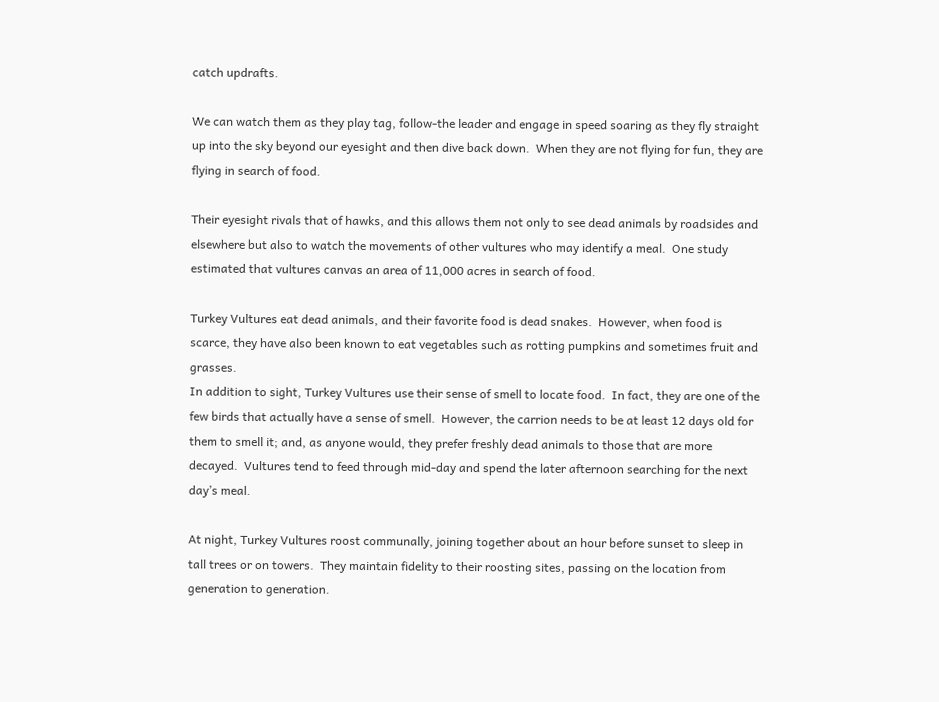catch updrafts.

We can watch them as they play tag, follow-the leader and engage in speed soaring as they fly straight up into the sky beyond our eyesight and then dive back down.  When they are not flying for fun, they are flying in search of food.

Their eyesight rivals that of hawks, and this allows them not only to see dead animals by roadsides and elsewhere but also to watch the movements of other vultures who may identify a meal.  One study estimated that vultures canvas an area of 11,000 acres in search of food.

Turkey Vultures eat dead animals, and their favorite food is dead snakes.  However, when food is scarce, they have also been known to eat vegetables such as rotting pumpkins and sometimes fruit and grasses.
In addition to sight, Turkey Vultures use their sense of smell to locate food.  In fact, they are one of the few birds that actually have a sense of smell.  However, the carrion needs to be at least 12 days old for them to smell it; and, as anyone would, they prefer freshly dead animals to those that are more decayed.  Vultures tend to feed through mid-day and spend the later afternoon searching for the next day’s meal.

At night, Turkey Vultures roost communally, joining together about an hour before sunset to sleep in tall trees or on towers.  They maintain fidelity to their roosting sites, passing on the location from generation to generation.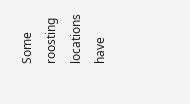Some roosting locations have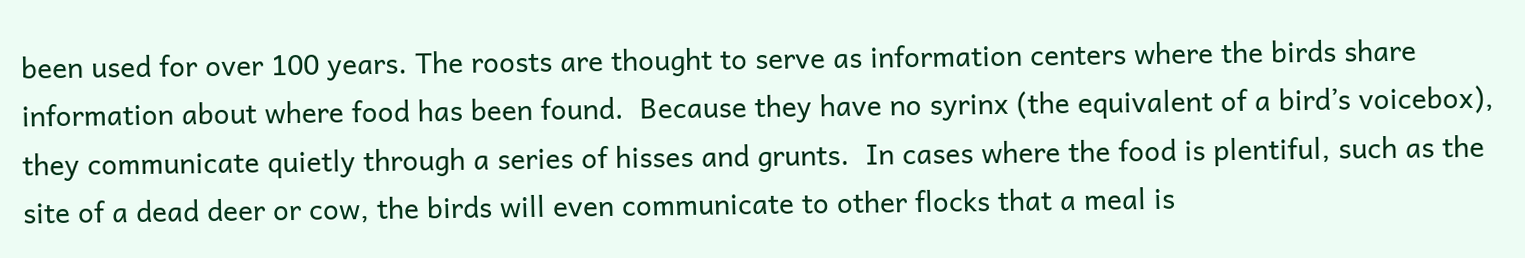been used for over 100 years. The roosts are thought to serve as information centers where the birds share information about where food has been found.  Because they have no syrinx (the equivalent of a bird’s voicebox), they communicate quietly through a series of hisses and grunts.  In cases where the food is plentiful, such as the site of a dead deer or cow, the birds will even communicate to other flocks that a meal is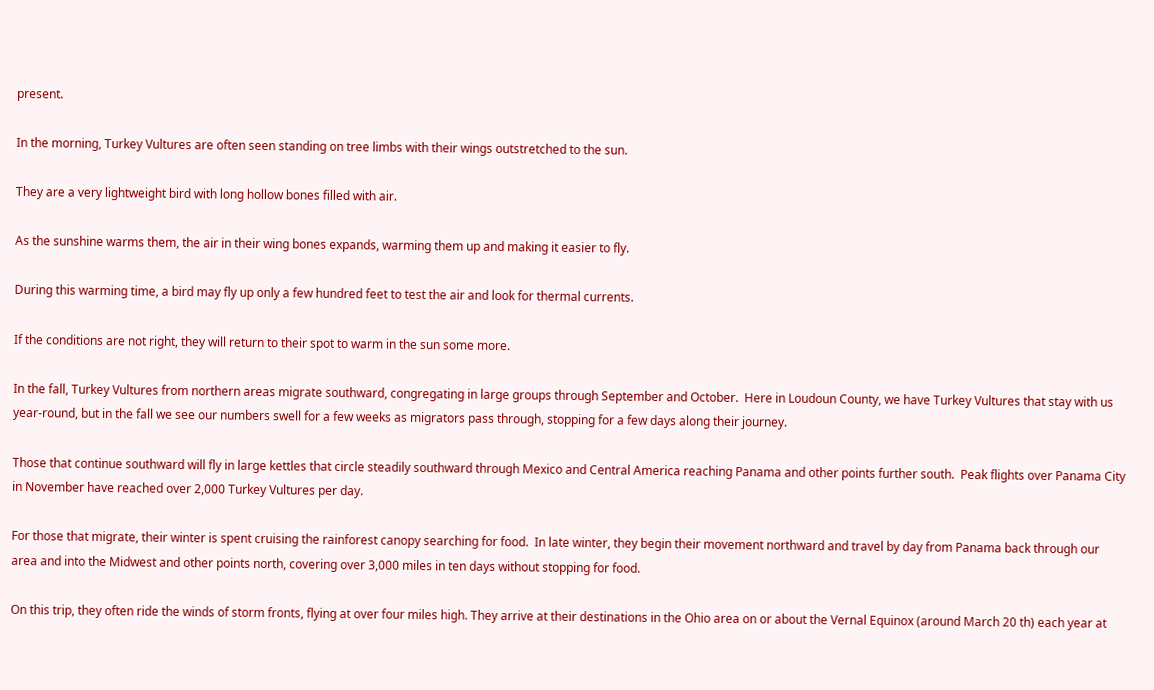present.

In the morning, Turkey Vultures are often seen standing on tree limbs with their wings outstretched to the sun.

They are a very lightweight bird with long hollow bones filled with air.

As the sunshine warms them, the air in their wing bones expands, warming them up and making it easier to fly.

During this warming time, a bird may fly up only a few hundred feet to test the air and look for thermal currents.

If the conditions are not right, they will return to their spot to warm in the sun some more.

In the fall, Turkey Vultures from northern areas migrate southward, congregating in large groups through September and October.  Here in Loudoun County, we have Turkey Vultures that stay with us year-round, but in the fall we see our numbers swell for a few weeks as migrators pass through, stopping for a few days along their journey.

Those that continue southward will fly in large kettles that circle steadily southward through Mexico and Central America reaching Panama and other points further south.  Peak flights over Panama City in November have reached over 2,000 Turkey Vultures per day.

For those that migrate, their winter is spent cruising the rainforest canopy searching for food.  In late winter, they begin their movement northward and travel by day from Panama back through our area and into the Midwest and other points north, covering over 3,000 miles in ten days without stopping for food.

On this trip, they often ride the winds of storm fronts, flying at over four miles high. They arrive at their destinations in the Ohio area on or about the Vernal Equinox (around March 20 th) each year at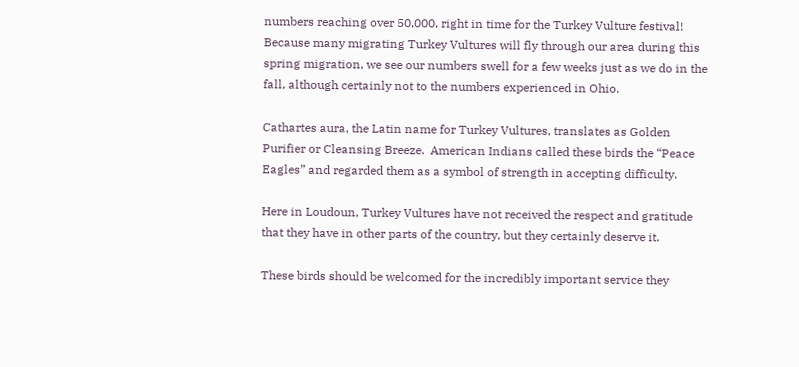numbers reaching over 50,000, right in time for the Turkey Vulture festival!  Because many migrating Turkey Vultures will fly through our area during this spring migration, we see our numbers swell for a few weeks just as we do in the fall, although certainly not to the numbers experienced in Ohio.

Cathartes aura, the Latin name for Turkey Vultures, translates as Golden Purifier or Cleansing Breeze.  American Indians called these birds the “Peace Eagles” and regarded them as a symbol of strength in accepting difficulty.

Here in Loudoun, Turkey Vultures have not received the respect and gratitude that they have in other parts of the country, but they certainly deserve it.

These birds should be welcomed for the incredibly important service they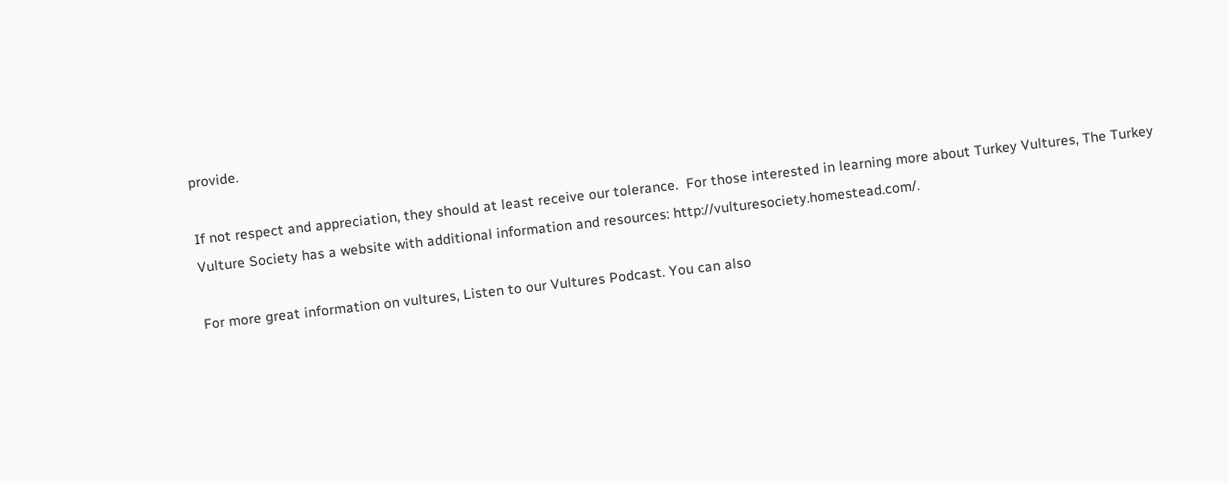provide.

If not respect and appreciation, they should at least receive our tolerance.  For those interested in learning more about Turkey Vultures, The Turkey Vulture Society has a website with additional information and resources: http://vulturesociety.homestead.com/.

For more great information on vultures, Listen to our Vultures Podcast. You can also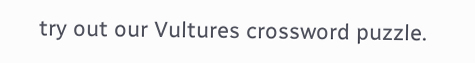try out our Vultures crossword puzzle.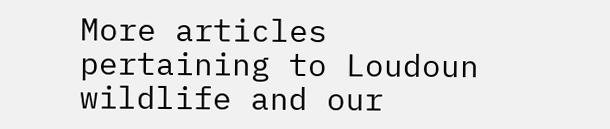More articles pertaining to Loudoun wildlife and our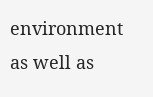environment as well as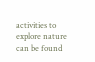activities to explore nature can be found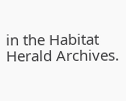in the Habitat Herald Archives.